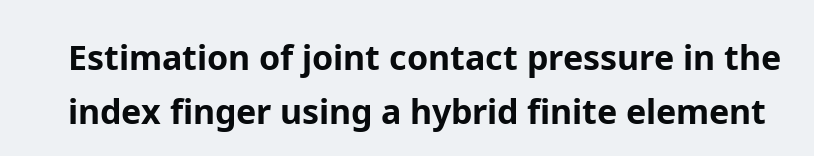Estimation of joint contact pressure in the index finger using a hybrid finite element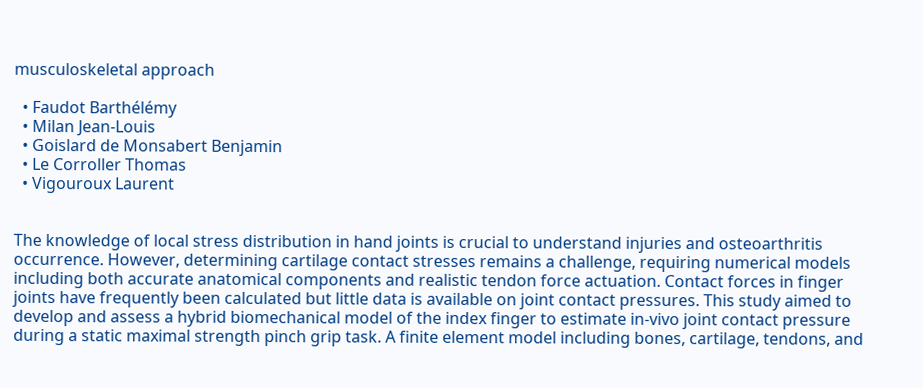musculoskeletal approach

  • Faudot Barthélémy
  • Milan Jean-Louis
  • Goislard de Monsabert Benjamin
  • Le Corroller Thomas
  • Vigouroux Laurent


The knowledge of local stress distribution in hand joints is crucial to understand injuries and osteoarthritis occurrence. However, determining cartilage contact stresses remains a challenge, requiring numerical models including both accurate anatomical components and realistic tendon force actuation. Contact forces in finger joints have frequently been calculated but little data is available on joint contact pressures. This study aimed to develop and assess a hybrid biomechanical model of the index finger to estimate in-vivo joint contact pressure during a static maximal strength pinch grip task. A finite element model including bones, cartilage, tendons, and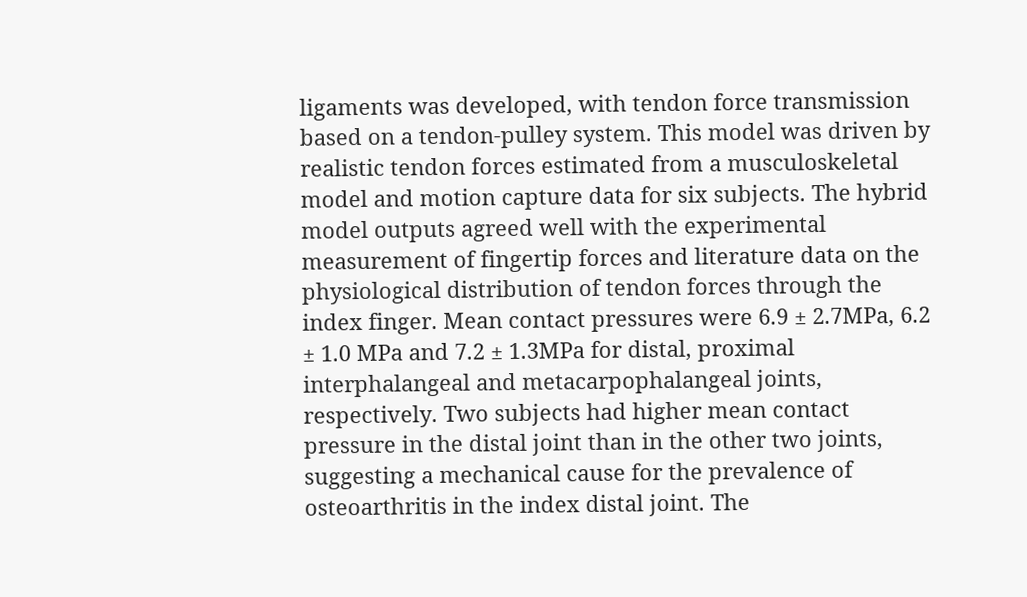ligaments was developed, with tendon force transmission based on a tendon-pulley system. This model was driven by realistic tendon forces estimated from a musculoskeletal model and motion capture data for six subjects. The hybrid model outputs agreed well with the experimental measurement of fingertip forces and literature data on the physiological distribution of tendon forces through the index finger. Mean contact pressures were 6.9 ± 2.7MPa, 6.2 ± 1.0 MPa and 7.2 ± 1.3MPa for distal, proximal interphalangeal and metacarpophalangeal joints, respectively. Two subjects had higher mean contact pressure in the distal joint than in the other two joints, suggesting a mechanical cause for the prevalence of osteoarthritis in the index distal joint. The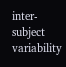inter-subject variability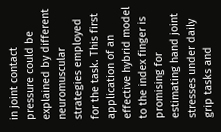in joint contact pressure could be explained by different neuromuscular strategies employed for the task. This first application of an effective hybrid model to the index finger is promising for estimating hand joint stresses under daily grip tasks and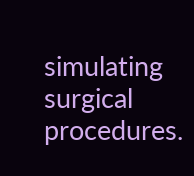simulating surgical procedures.